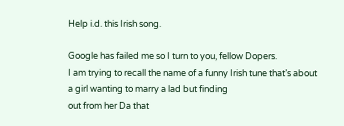Help i.d. this Irish song.

Google has failed me so I turn to you, fellow Dopers.
I am trying to recall the name of a funny Irish tune that’s about a girl wanting to marry a lad but finding
out from her Da that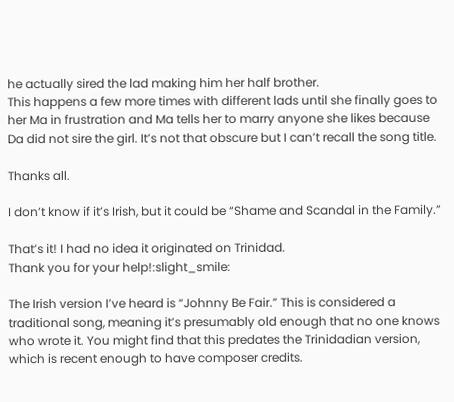he actually sired the lad making him her half brother.
This happens a few more times with different lads until she finally goes to her Ma in frustration and Ma tells her to marry anyone she likes because Da did not sire the girl. It’s not that obscure but I can’t recall the song title.

Thanks all.

I don’t know if it’s Irish, but it could be “Shame and Scandal in the Family.”

That’s it! I had no idea it originated on Trinidad.
Thank you for your help!:slight_smile:

The Irish version I’ve heard is “Johnny Be Fair.” This is considered a traditional song, meaning it’s presumably old enough that no one knows who wrote it. You might find that this predates the Trinidadian version, which is recent enough to have composer credits.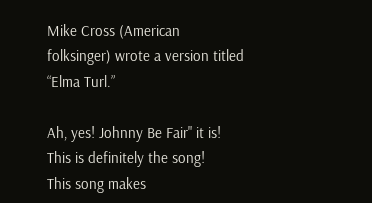Mike Cross (American folksinger) wrote a version titled “Elma Turl.”

Ah, yes! Johnny Be Fair" it is! This is definitely the song!
This song makes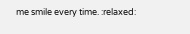me smile every time. :relaxed: